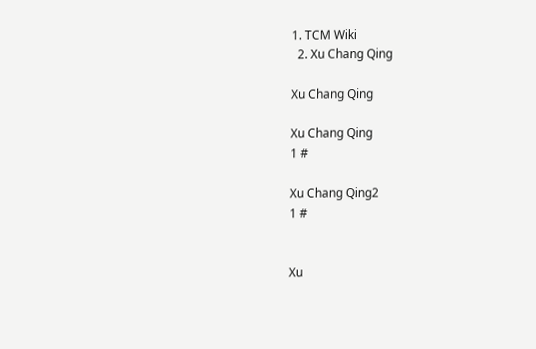1. TCM Wiki
  2. Xu Chang Qing

Xu Chang Qing

Xu Chang Qing
1 #

Xu Chang Qing2
1 #


Xu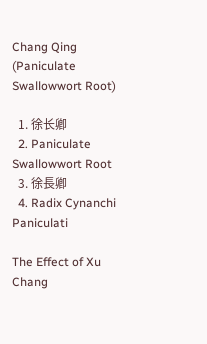Chang Qing (Paniculate Swallowwort Root)

  1. 徐长卿
  2. Paniculate Swallowwort Root
  3. 徐長卿
  4. Radix Cynanchi Paniculati

The Effect of Xu Chang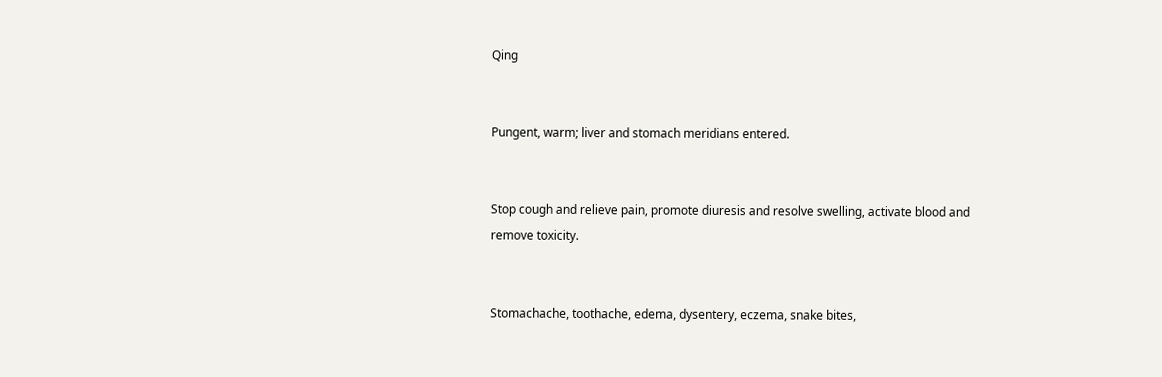Qing


Pungent, warm; liver and stomach meridians entered.


Stop cough and relieve pain, promote diuresis and resolve swelling, activate blood and remove toxicity.


Stomachache, toothache, edema, dysentery, eczema, snake bites,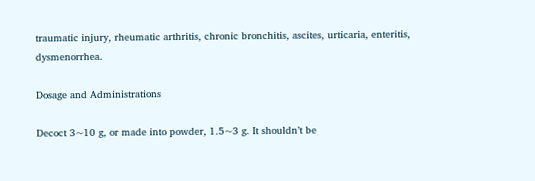traumatic injury, rheumatic arthritis, chronic bronchitis, ascites, urticaria, enteritis, dysmenorrhea.

Dosage and Administrations

Decoct 3~10 g, or made into powder, 1.5~3 g. It shouldn’t be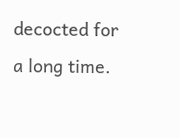decocted for a long time.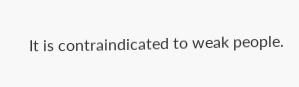It is contraindicated to weak people.